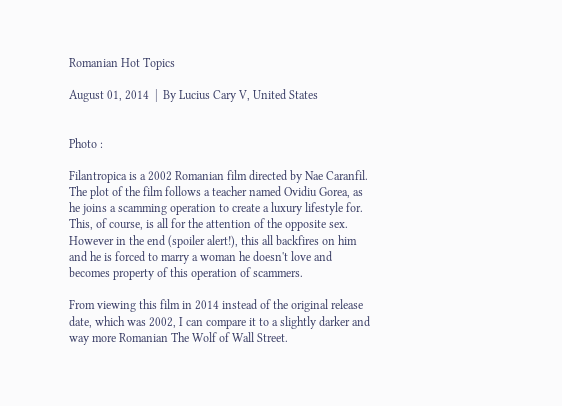Romanian Hot Topics

August 01, 2014  |  By Lucius Cary V, United States


Photo :

Filantropica is a 2002 Romanian film directed by Nae Caranfil. The plot of the film follows a teacher named Ovidiu Gorea, as he joins a scamming operation to create a luxury lifestyle for. This, of course, is all for the attention of the opposite sex. However in the end (spoiler alert!), this all backfires on him and he is forced to marry a woman he doesn't love and becomes property of this operation of scammers.

From viewing this film in 2014 instead of the original release date, which was 2002, I can compare it to a slightly darker and way more Romanian The Wolf of Wall Street.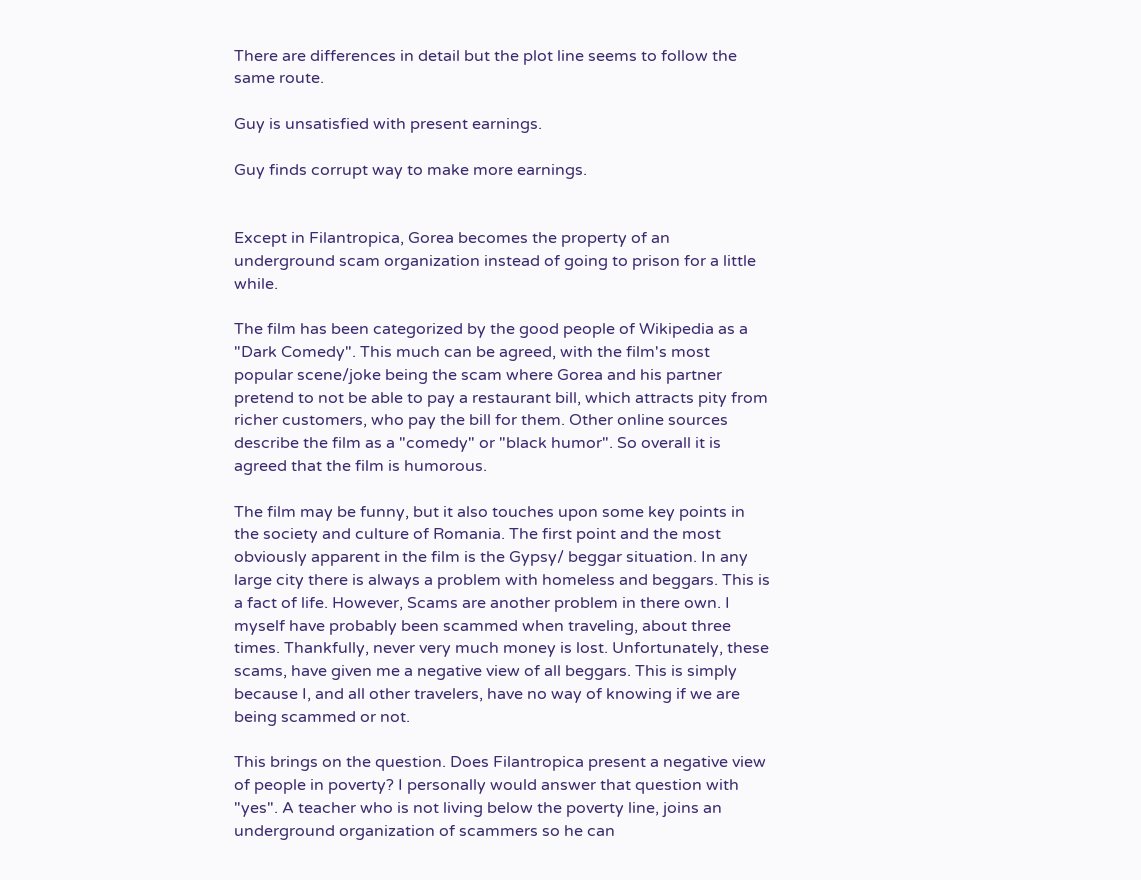There are differences in detail but the plot line seems to follow the same route.

Guy is unsatisfied with present earnings.

Guy finds corrupt way to make more earnings.


Except in Filantropica, Gorea becomes the property of an underground scam organization instead of going to prison for a little while.

The film has been categorized by the good people of Wikipedia as a "Dark Comedy". This much can be agreed, with the film's most popular scene/joke being the scam where Gorea and his partner pretend to not be able to pay a restaurant bill, which attracts pity from richer customers, who pay the bill for them. Other online sources describe the film as a "comedy" or "black humor". So overall it is agreed that the film is humorous.

The film may be funny, but it also touches upon some key points in the society and culture of Romania. The first point and the most obviously apparent in the film is the Gypsy/ beggar situation. In any large city there is always a problem with homeless and beggars. This is a fact of life. However, Scams are another problem in there own. I myself have probably been scammed when traveling, about three times. Thankfully, never very much money is lost. Unfortunately, these scams, have given me a negative view of all beggars. This is simply because I, and all other travelers, have no way of knowing if we are being scammed or not.

This brings on the question. Does Filantropica present a negative view of people in poverty? I personally would answer that question with "yes". A teacher who is not living below the poverty line, joins an underground organization of scammers so he can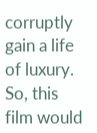corruptly gain a life of luxury. So, this film would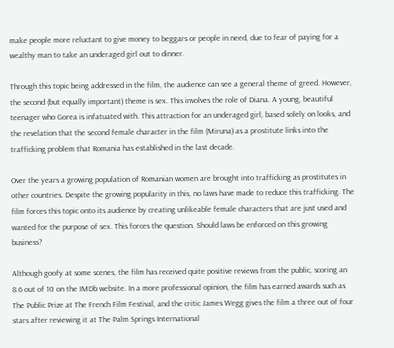make people more reluctant to give money to beggars or people in need, due to fear of paying for a wealthy man to take an underaged girl out to dinner.

Through this topic being addressed in the film, the audience can see a general theme of greed. However, the second (but equally important) theme is sex. This involves the role of Diana. A young, beautiful teenager who Gorea is infatuated with. This attraction for an underaged girl, based solely on looks, and the revelation that the second female character in the film (Miruna) as a prostitute links into the trafficking problem that Romania has established in the last decade.

Over the years a growing population of Romanian women are brought into trafficking as prostitutes in other countries. Despite the growing popularity in this, no laws have made to reduce this trafficking. The film forces this topic onto its audience by creating unlikeable female characters that are just used and wanted for the purpose of sex. This forces the question. Should laws be enforced on this growing business?

Although goofy at some scenes, the film has received quite positive reviews from the public, scoring an 8.6 out of 10 on the IMDb website. In a more professional opinion, the film has earned awards such as The Public Prize at The French Film Festival, and the critic James Wegg gives the film a three out of four stars after reviewing it at The Palm Springs International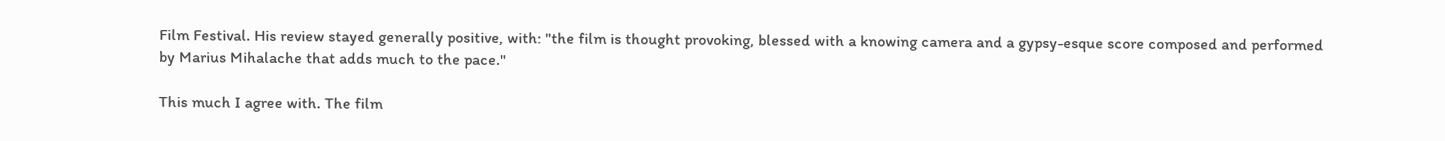Film Festival. His review stayed generally positive, with: "the film is thought provoking, blessed with a knowing camera and a gypsy-esque score composed and performed by Marius Mihalache that adds much to the pace."

This much I agree with. The film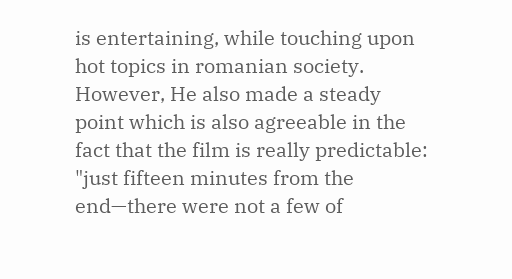is entertaining, while touching upon hot topics in romanian society. However, He also made a steady point which is also agreeable in the fact that the film is really predictable: "just fifteen minutes from the end—there were not a few of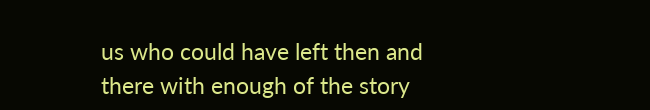us who could have left then and there with enough of the story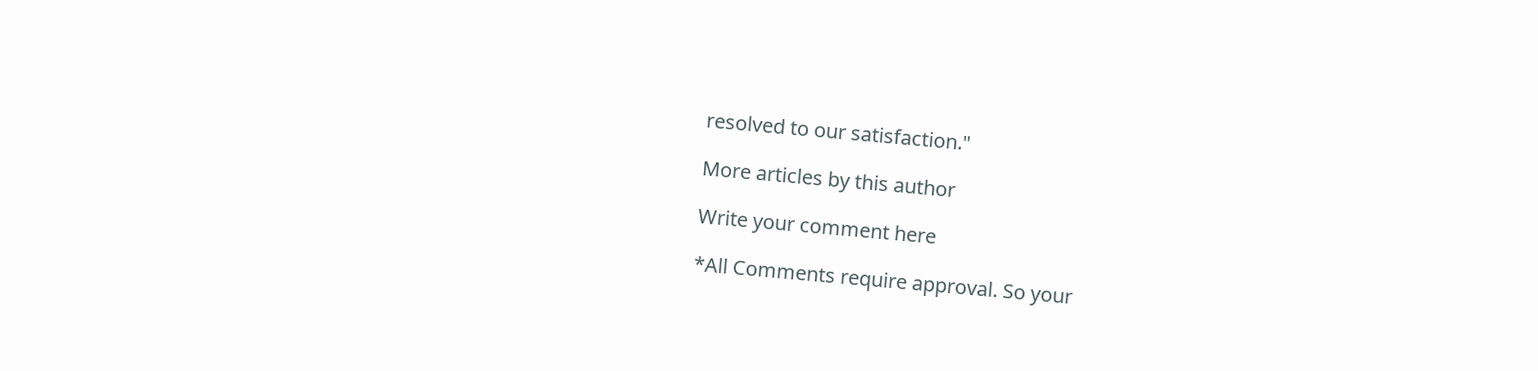resolved to our satisfaction."

More articles by this author

Write your comment here

*All Comments require approval. So your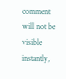comment will not be visible instantly,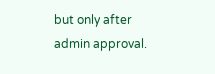but only after admin approval.